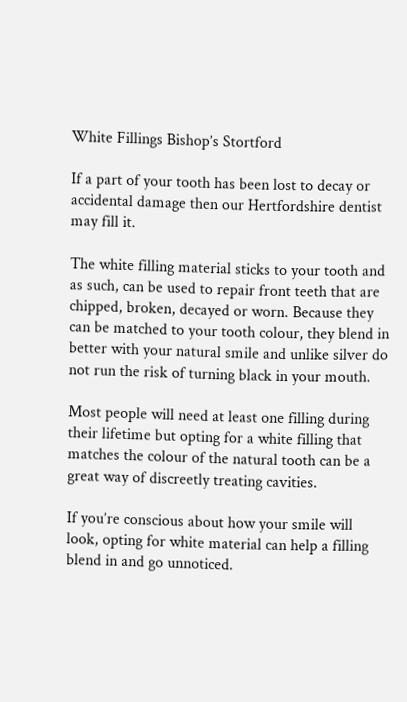White Fillings Bishop’s Stortford

If a part of your tooth has been lost to decay or accidental damage then our Hertfordshire dentist may fill it.

The white filling material sticks to your tooth and as such, can be used to repair front teeth that are chipped, broken, decayed or worn. Because they can be matched to your tooth colour, they blend in better with your natural smile and unlike silver do not run the risk of turning black in your mouth.

Most people will need at least one filling during their lifetime but opting for a white filling that matches the colour of the natural tooth can be a great way of discreetly treating cavities.

If you’re conscious about how your smile will look, opting for white material can help a filling blend in and go unnoticed.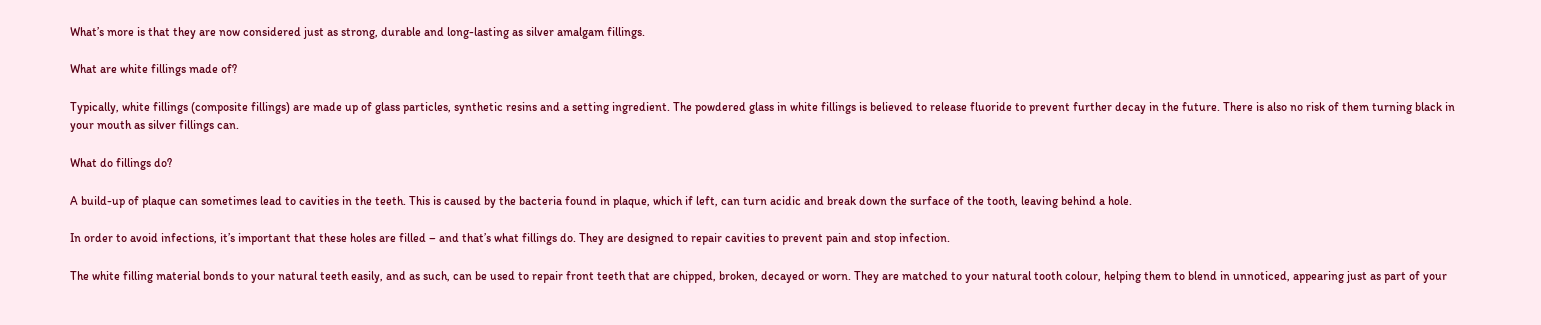What’s more is that they are now considered just as strong, durable and long-lasting as silver amalgam fillings.

What are white fillings made of?

Typically, white fillings (composite fillings) are made up of glass particles, synthetic resins and a setting ingredient. The powdered glass in white fillings is believed to release fluoride to prevent further decay in the future. There is also no risk of them turning black in your mouth as silver fillings can.

What do fillings do?

A build-up of plaque can sometimes lead to cavities in the teeth. This is caused by the bacteria found in plaque, which if left, can turn acidic and break down the surface of the tooth, leaving behind a hole.

In order to avoid infections, it’s important that these holes are filled – and that’s what fillings do. They are designed to repair cavities to prevent pain and stop infection.

The white filling material bonds to your natural teeth easily, and as such, can be used to repair front teeth that are chipped, broken, decayed or worn. They are matched to your natural tooth colour, helping them to blend in unnoticed, appearing just as part of your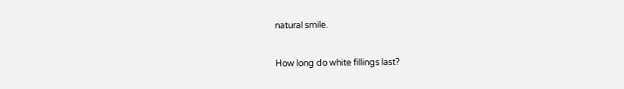natural smile.

How long do white fillings last?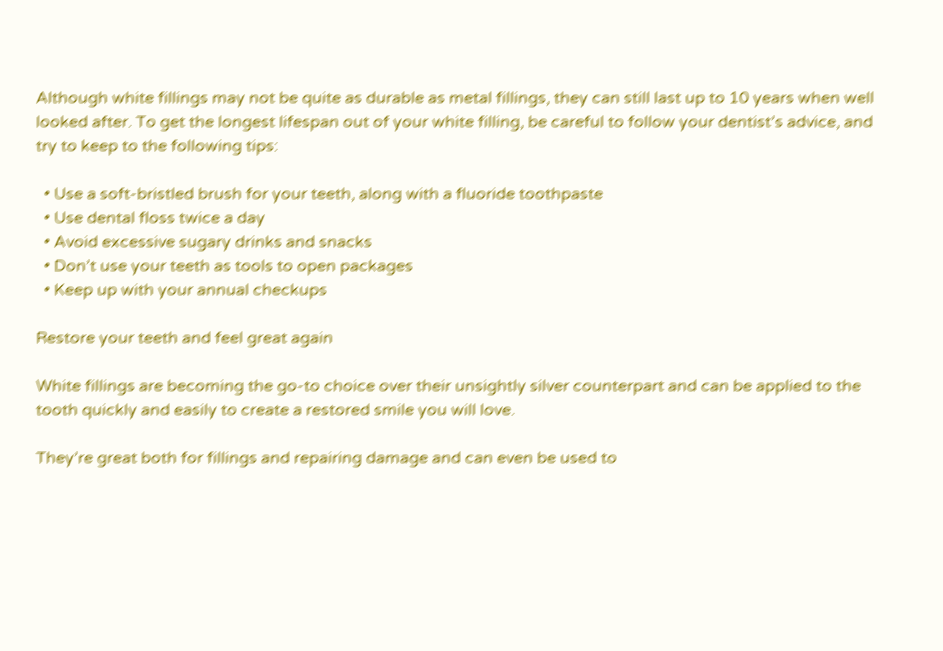Although white fillings may not be quite as durable as metal fillings, they can still last up to 10 years when well looked after. To get the longest lifespan out of your white filling, be careful to follow your dentist’s advice, and try to keep to the following tips:

  • Use a soft-bristled brush for your teeth, along with a fluoride toothpaste
  • Use dental floss twice a day
  • Avoid excessive sugary drinks and snacks
  • Don’t use your teeth as tools to open packages
  • Keep up with your annual checkups

Restore your teeth and feel great again

White fillings are becoming the go-to choice over their unsightly silver counterpart and can be applied to the tooth quickly and easily to create a restored smile you will love.

They’re great both for fillings and repairing damage and can even be used to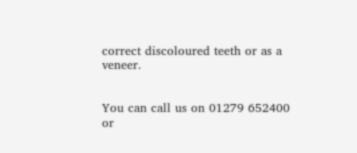correct discoloured teeth or as a veneer.


You can call us on 01279 652400 or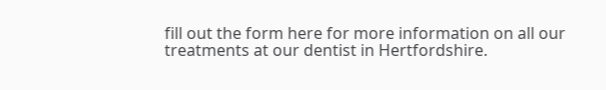fill out the form here for more information on all our treatments at our dentist in Hertfordshire.